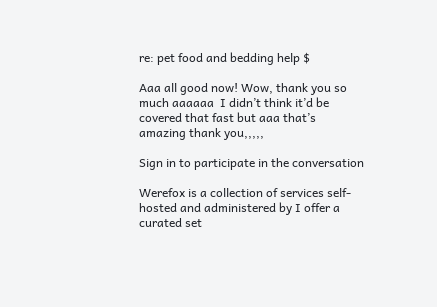re: pet food and bedding help $

Aaa all good now! Wow, thank you so much aaaaaa  I didn’t think it’d be covered that fast but aaa that’s amazing thank you,,,,,

Sign in to participate in the conversation

Werefox is a collection of services self-hosted and administered by I offer a curated set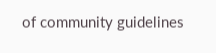of community guidelines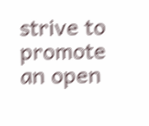strive to promote an open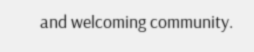and welcoming community.